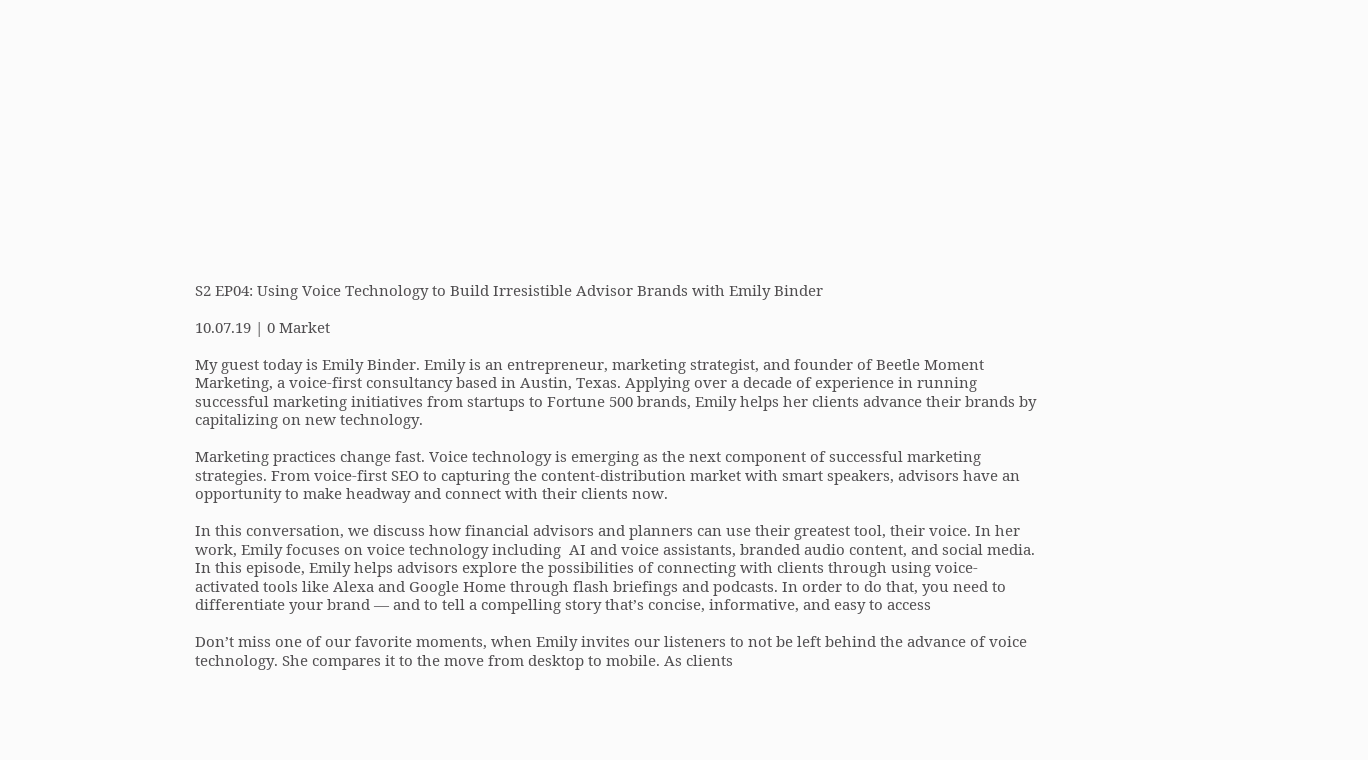S2 EP04: Using Voice Technology to Build Irresistible Advisor Brands with Emily Binder

10.07.19 | 0 Market

My guest today is Emily Binder. Emily is an entrepreneur, marketing strategist, and founder of Beetle Moment Marketing, a voice-first consultancy based in Austin, Texas. Applying over a decade of experience in running successful marketing initiatives from startups to Fortune 500 brands, Emily helps her clients advance their brands by capitalizing on new technology.

Marketing practices change fast. Voice technology is emerging as the next component of successful marketing strategies. From voice-first SEO to capturing the content-distribution market with smart speakers, advisors have an opportunity to make headway and connect with their clients now.

In this conversation, we discuss how financial advisors and planners can use their greatest tool, their voice. In her work, Emily focuses on voice technology including  AI and voice assistants, branded audio content, and social media. In this episode, Emily helps advisors explore the possibilities of connecting with clients through using voice-activated tools like Alexa and Google Home through flash briefings and podcasts. In order to do that, you need to differentiate your brand — and to tell a compelling story that’s concise, informative, and easy to access

Don’t miss one of our favorite moments, when Emily invites our listeners to not be left behind the advance of voice technology. She compares it to the move from desktop to mobile. As clients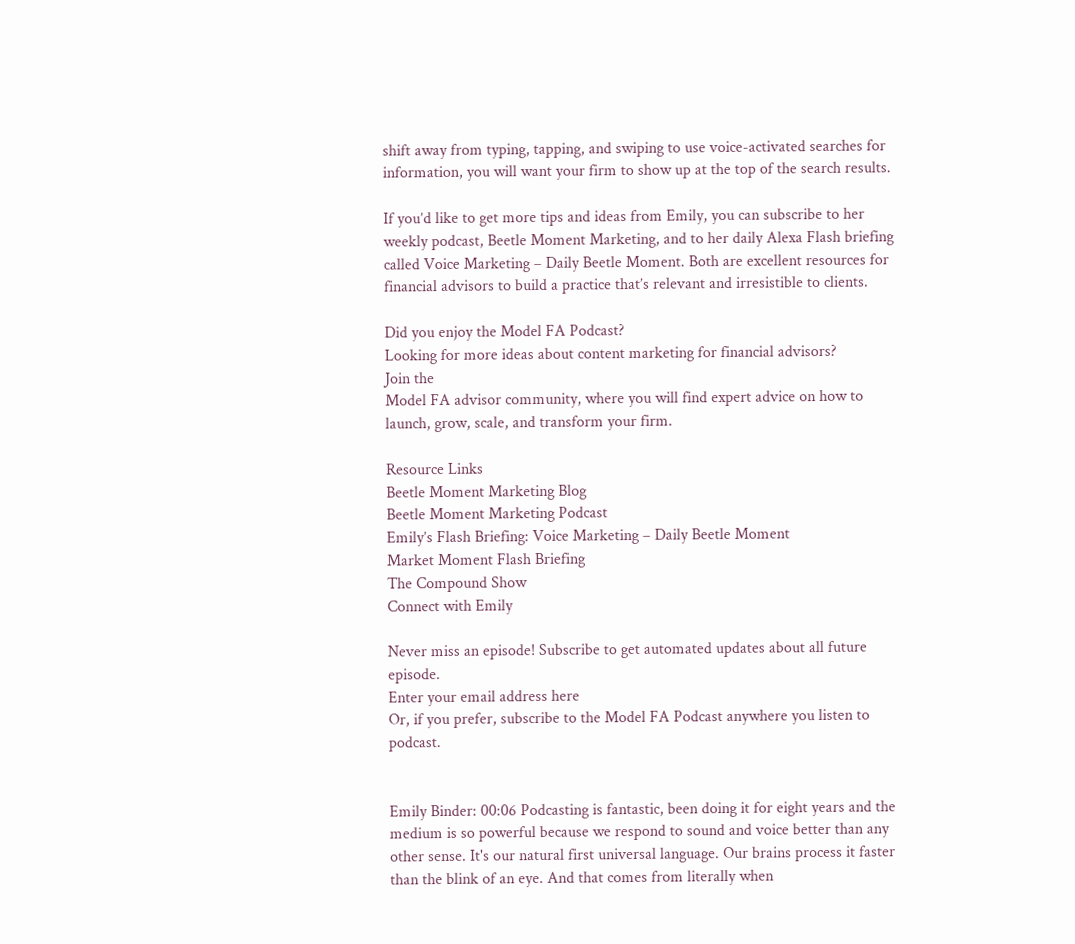shift away from typing, tapping, and swiping to use voice-activated searches for information, you will want your firm to show up at the top of the search results.

If you’d like to get more tips and ideas from Emily, you can subscribe to her weekly podcast, Beetle Moment Marketing, and to her daily Alexa Flash briefing called Voice Marketing – Daily Beetle Moment. Both are excellent resources for financial advisors to build a practice that’s relevant and irresistible to clients.

Did you enjoy the Model FA Podcast?
Looking for more ideas about content marketing for financial advisors?
Join the
Model FA advisor community, where you will find expert advice on how to launch, grow, scale, and transform your firm.

Resource Links
Beetle Moment Marketing Blog
Beetle Moment Marketing Podcast
Emily’s Flash Briefing: Voice Marketing – Daily Beetle Moment
Market Moment Flash Briefing
The Compound Show
Connect with Emily

Never miss an episode! Subscribe to get automated updates about all future episode.
Enter your email address here
Or, if you prefer, subscribe to the Model FA Podcast anywhere you listen to podcast.


Emily Binder: 00:06 Podcasting is fantastic, been doing it for eight years and the medium is so powerful because we respond to sound and voice better than any other sense. It's our natural first universal language. Our brains process it faster than the blink of an eye. And that comes from literally when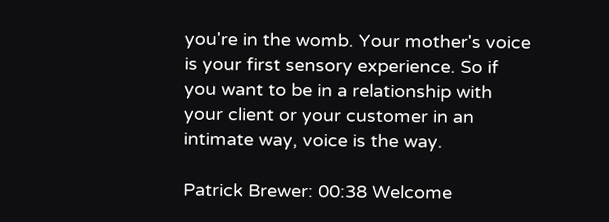you're in the womb. Your mother's voice is your first sensory experience. So if you want to be in a relationship with your client or your customer in an intimate way, voice is the way.

Patrick Brewer: 00:38 Welcome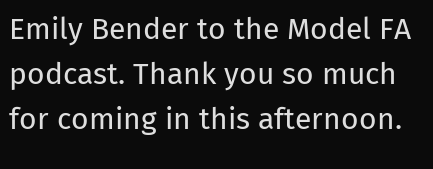Emily Bender to the Model FA podcast. Thank you so much for coming in this afternoon.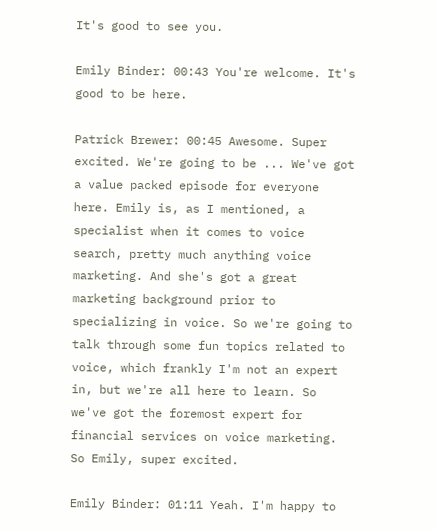It's good to see you.

Emily Binder: 00:43 You're welcome. It's good to be here.

Patrick Brewer: 00:45 Awesome. Super excited. We're going to be ... We've got a value packed episode for everyone here. Emily is, as I mentioned, a specialist when it comes to voice search, pretty much anything voice marketing. And she's got a great marketing background prior to specializing in voice. So we're going to talk through some fun topics related to voice, which frankly I'm not an expert in, but we're all here to learn. So we've got the foremost expert for financial services on voice marketing. So Emily, super excited.

Emily Binder: 01:11 Yeah. I'm happy to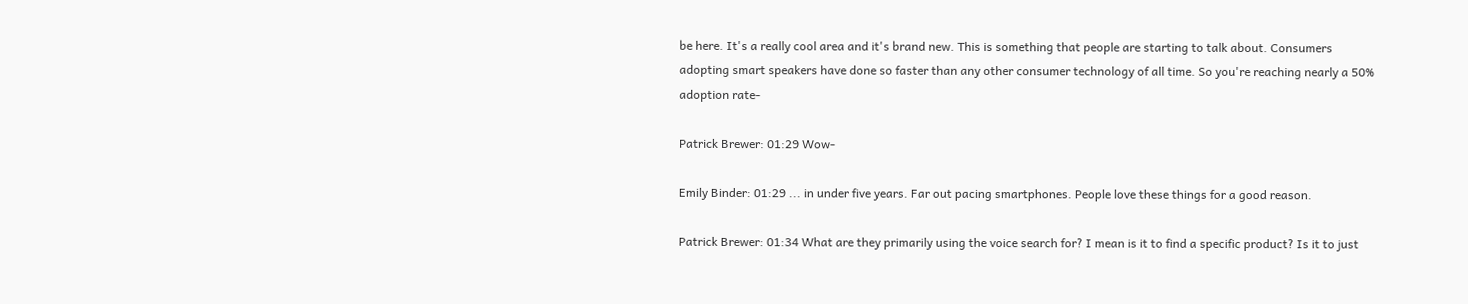be here. It's a really cool area and it's brand new. This is something that people are starting to talk about. Consumers adopting smart speakers have done so faster than any other consumer technology of all time. So you're reaching nearly a 50% adoption rate-

Patrick Brewer: 01:29 Wow-

Emily Binder: 01:29 ... in under five years. Far out pacing smartphones. People love these things for a good reason.

Patrick Brewer: 01:34 What are they primarily using the voice search for? I mean is it to find a specific product? Is it to just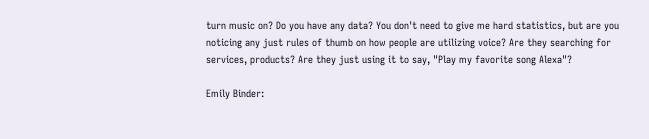turn music on? Do you have any data? You don't need to give me hard statistics, but are you noticing any just rules of thumb on how people are utilizing voice? Are they searching for services, products? Are they just using it to say, "Play my favorite song Alexa"?

Emily Binder: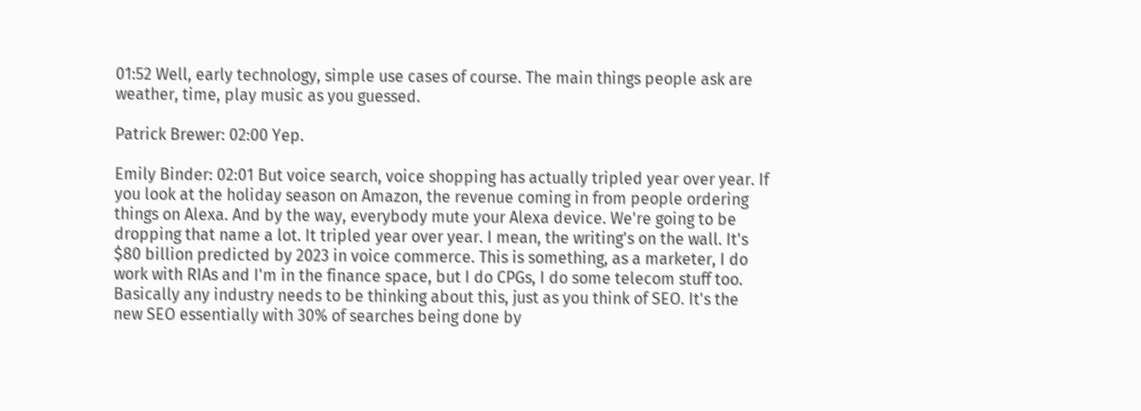01:52 Well, early technology, simple use cases of course. The main things people ask are weather, time, play music as you guessed.

Patrick Brewer: 02:00 Yep.

Emily Binder: 02:01 But voice search, voice shopping has actually tripled year over year. If you look at the holiday season on Amazon, the revenue coming in from people ordering things on Alexa. And by the way, everybody mute your Alexa device. We're going to be dropping that name a lot. It tripled year over year. I mean, the writing's on the wall. It's $80 billion predicted by 2023 in voice commerce. This is something, as a marketer, I do work with RIAs and I'm in the finance space, but I do CPGs, I do some telecom stuff too. Basically any industry needs to be thinking about this, just as you think of SEO. It's the new SEO essentially with 30% of searches being done by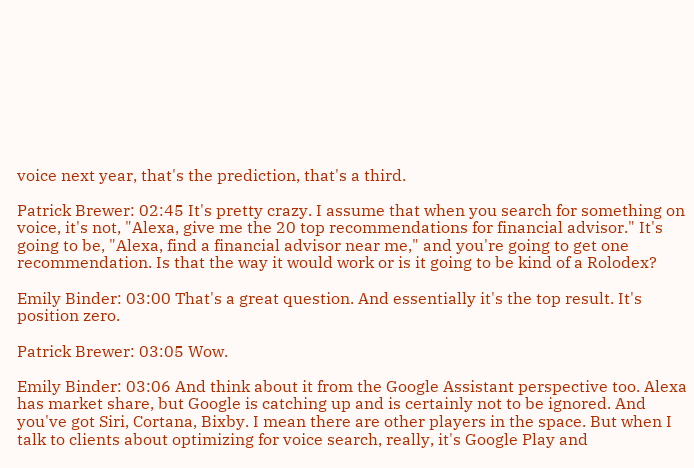voice next year, that's the prediction, that's a third.

Patrick Brewer: 02:45 It's pretty crazy. I assume that when you search for something on voice, it's not, "Alexa, give me the 20 top recommendations for financial advisor." It's going to be, "Alexa, find a financial advisor near me," and you're going to get one recommendation. Is that the way it would work or is it going to be kind of a Rolodex?

Emily Binder: 03:00 That's a great question. And essentially it's the top result. It's position zero.

Patrick Brewer: 03:05 Wow.

Emily Binder: 03:06 And think about it from the Google Assistant perspective too. Alexa has market share, but Google is catching up and is certainly not to be ignored. And you've got Siri, Cortana, Bixby. I mean there are other players in the space. But when I talk to clients about optimizing for voice search, really, it's Google Play and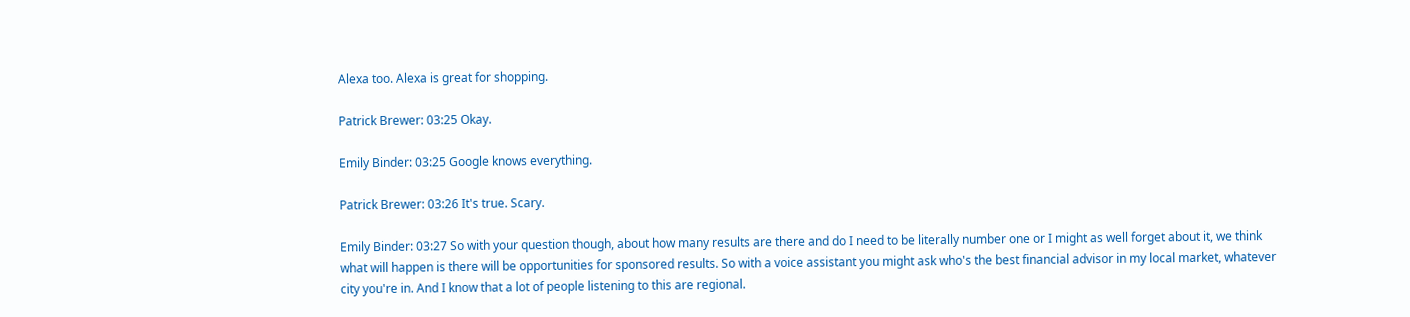Alexa too. Alexa is great for shopping.

Patrick Brewer: 03:25 Okay.

Emily Binder: 03:25 Google knows everything.

Patrick Brewer: 03:26 It's true. Scary.

Emily Binder: 03:27 So with your question though, about how many results are there and do I need to be literally number one or I might as well forget about it, we think what will happen is there will be opportunities for sponsored results. So with a voice assistant you might ask who's the best financial advisor in my local market, whatever city you're in. And I know that a lot of people listening to this are regional.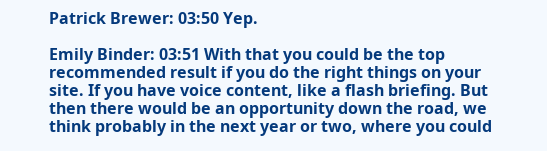Patrick Brewer: 03:50 Yep.

Emily Binder: 03:51 With that you could be the top recommended result if you do the right things on your site. If you have voice content, like a flash briefing. But then there would be an opportunity down the road, we think probably in the next year or two, where you could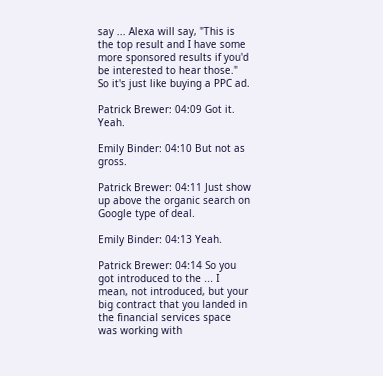say ... Alexa will say, "This is the top result and I have some more sponsored results if you'd be interested to hear those." So it's just like buying a PPC ad.

Patrick Brewer: 04:09 Got it. Yeah.

Emily Binder: 04:10 But not as gross.

Patrick Brewer: 04:11 Just show up above the organic search on Google type of deal.

Emily Binder: 04:13 Yeah.

Patrick Brewer: 04:14 So you got introduced to the ... I mean, not introduced, but your big contract that you landed in the financial services space was working with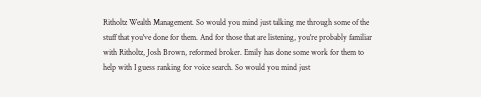Ritholtz Wealth Management. So would you mind just talking me through some of the stuff that you've done for them. And for those that are listening, you're probably familiar with Ritholtz, Josh Brown, reformed broker. Emily has done some work for them to help with I guess ranking for voice search. So would you mind just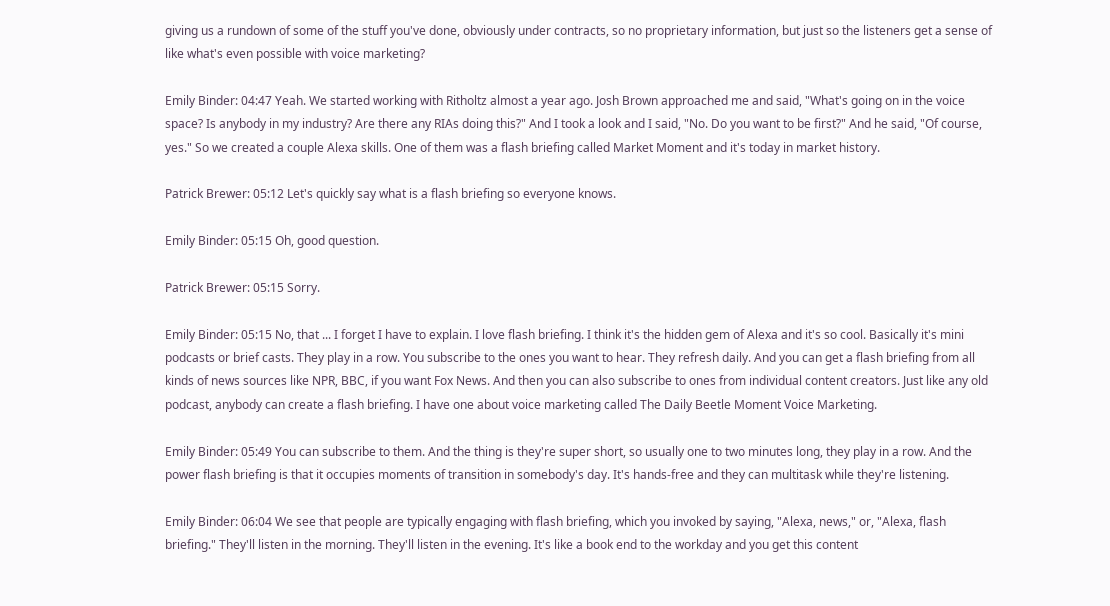giving us a rundown of some of the stuff you've done, obviously under contracts, so no proprietary information, but just so the listeners get a sense of like what's even possible with voice marketing?

Emily Binder: 04:47 Yeah. We started working with Ritholtz almost a year ago. Josh Brown approached me and said, "What's going on in the voice space? Is anybody in my industry? Are there any RIAs doing this?" And I took a look and I said, "No. Do you want to be first?" And he said, "Of course, yes." So we created a couple Alexa skills. One of them was a flash briefing called Market Moment and it's today in market history.

Patrick Brewer: 05:12 Let's quickly say what is a flash briefing so everyone knows.

Emily Binder: 05:15 Oh, good question.

Patrick Brewer: 05:15 Sorry.

Emily Binder: 05:15 No, that ... I forget I have to explain. I love flash briefing. I think it's the hidden gem of Alexa and it's so cool. Basically it's mini podcasts or brief casts. They play in a row. You subscribe to the ones you want to hear. They refresh daily. And you can get a flash briefing from all kinds of news sources like NPR, BBC, if you want Fox News. And then you can also subscribe to ones from individual content creators. Just like any old podcast, anybody can create a flash briefing. I have one about voice marketing called The Daily Beetle Moment Voice Marketing.

Emily Binder: 05:49 You can subscribe to them. And the thing is they're super short, so usually one to two minutes long, they play in a row. And the power flash briefing is that it occupies moments of transition in somebody's day. It's hands-free and they can multitask while they're listening.

Emily Binder: 06:04 We see that people are typically engaging with flash briefing, which you invoked by saying, "Alexa, news," or, "Alexa, flash briefing." They'll listen in the morning. They'll listen in the evening. It's like a book end to the workday and you get this content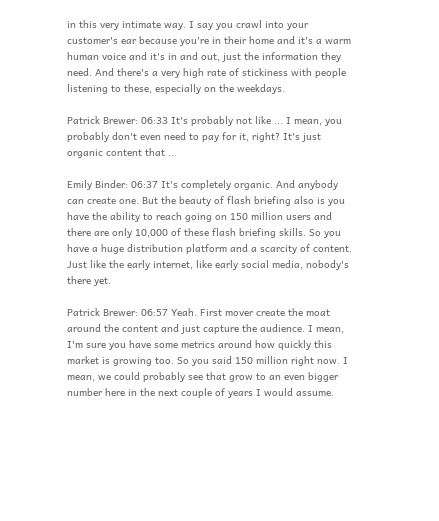in this very intimate way. I say you crawl into your customer's ear because you're in their home and it's a warm human voice and it's in and out, just the information they need. And there's a very high rate of stickiness with people listening to these, especially on the weekdays.

Patrick Brewer: 06:33 It's probably not like ... I mean, you probably don't even need to pay for it, right? It's just organic content that ...

Emily Binder: 06:37 It's completely organic. And anybody can create one. But the beauty of flash briefing also is you have the ability to reach going on 150 million users and there are only 10,000 of these flash briefing skills. So you have a huge distribution platform and a scarcity of content. Just like the early internet, like early social media, nobody's there yet.

Patrick Brewer: 06:57 Yeah. First mover create the moat around the content and just capture the audience. I mean, I'm sure you have some metrics around how quickly this market is growing too. So you said 150 million right now. I mean, we could probably see that grow to an even bigger number here in the next couple of years I would assume.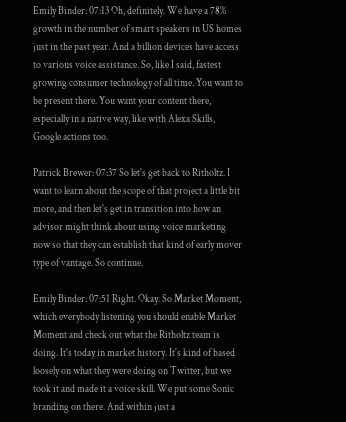Emily Binder: 07:13 Oh, definitely. We have a 78% growth in the number of smart speakers in US homes just in the past year. And a billion devices have access to various voice assistance. So, like I said, fastest growing consumer technology of all time. You want to be present there. You want your content there, especially in a native way, like with Alexa Skills, Google actions too.

Patrick Brewer: 07:37 So let's get back to Ritholtz. I want to learn about the scope of that project a little bit more, and then let's get in transition into how an advisor might think about using voice marketing now so that they can establish that kind of early mover type of vantage. So continue.

Emily Binder: 07:51 Right. Okay. So Market Moment, which everybody listening you should enable Market Moment and check out what the Ritholtz team is doing. It's today in market history. It's kind of based loosely on what they were doing on Twitter, but we took it and made it a voice skill. We put some Sonic branding on there. And within just a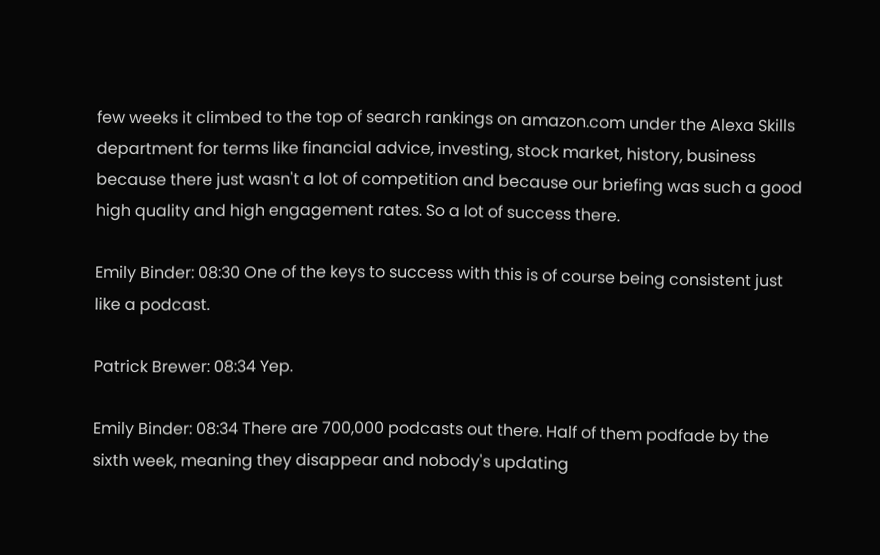few weeks it climbed to the top of search rankings on amazon.com under the Alexa Skills department for terms like financial advice, investing, stock market, history, business because there just wasn't a lot of competition and because our briefing was such a good high quality and high engagement rates. So a lot of success there.

Emily Binder: 08:30 One of the keys to success with this is of course being consistent just like a podcast.

Patrick Brewer: 08:34 Yep.

Emily Binder: 08:34 There are 700,000 podcasts out there. Half of them podfade by the sixth week, meaning they disappear and nobody's updating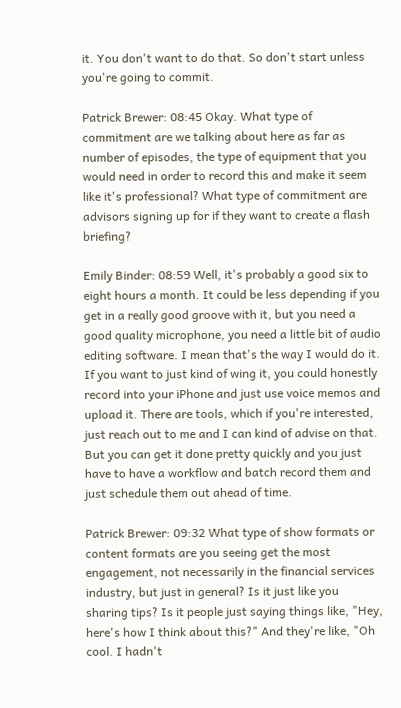it. You don't want to do that. So don't start unless you're going to commit.

Patrick Brewer: 08:45 Okay. What type of commitment are we talking about here as far as number of episodes, the type of equipment that you would need in order to record this and make it seem like it's professional? What type of commitment are advisors signing up for if they want to create a flash briefing?

Emily Binder: 08:59 Well, it's probably a good six to eight hours a month. It could be less depending if you get in a really good groove with it, but you need a good quality microphone, you need a little bit of audio editing software. I mean that's the way I would do it. If you want to just kind of wing it, you could honestly record into your iPhone and just use voice memos and upload it. There are tools, which if you're interested, just reach out to me and I can kind of advise on that. But you can get it done pretty quickly and you just have to have a workflow and batch record them and just schedule them out ahead of time.

Patrick Brewer: 09:32 What type of show formats or content formats are you seeing get the most engagement, not necessarily in the financial services industry, but just in general? Is it just like you sharing tips? Is it people just saying things like, "Hey, here's how I think about this?" And they're like, "Oh cool. I hadn't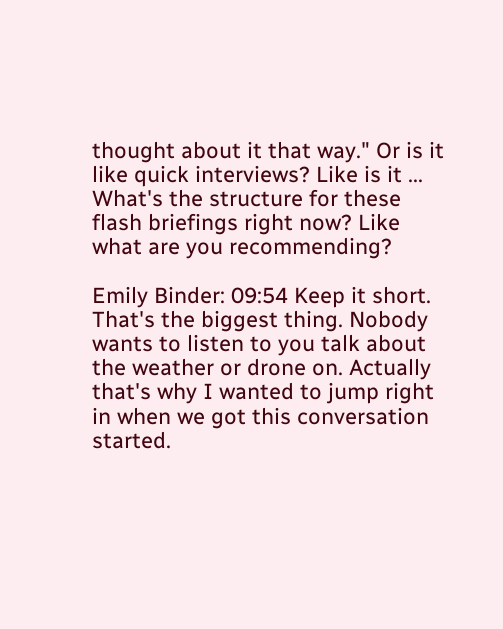thought about it that way." Or is it like quick interviews? Like is it ... What's the structure for these flash briefings right now? Like what are you recommending?

Emily Binder: 09:54 Keep it short. That's the biggest thing. Nobody wants to listen to you talk about the weather or drone on. Actually that's why I wanted to jump right in when we got this conversation started.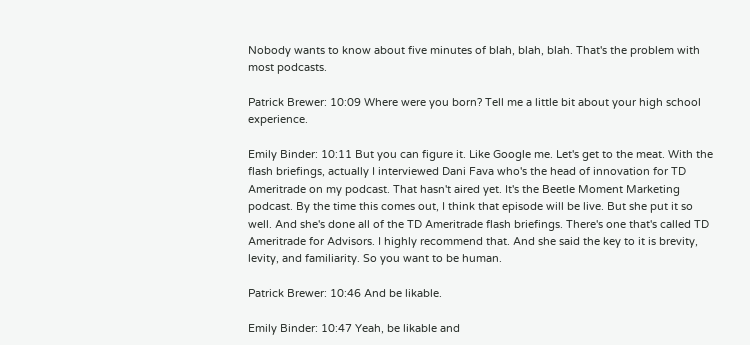Nobody wants to know about five minutes of blah, blah, blah. That's the problem with most podcasts.

Patrick Brewer: 10:09 Where were you born? Tell me a little bit about your high school experience.

Emily Binder: 10:11 But you can figure it. Like Google me. Let's get to the meat. With the flash briefings, actually I interviewed Dani Fava who's the head of innovation for TD Ameritrade on my podcast. That hasn't aired yet. It's the Beetle Moment Marketing podcast. By the time this comes out, I think that episode will be live. But she put it so well. And she's done all of the TD Ameritrade flash briefings. There's one that's called TD Ameritrade for Advisors. I highly recommend that. And she said the key to it is brevity, levity, and familiarity. So you want to be human.

Patrick Brewer: 10:46 And be likable.

Emily Binder: 10:47 Yeah, be likable and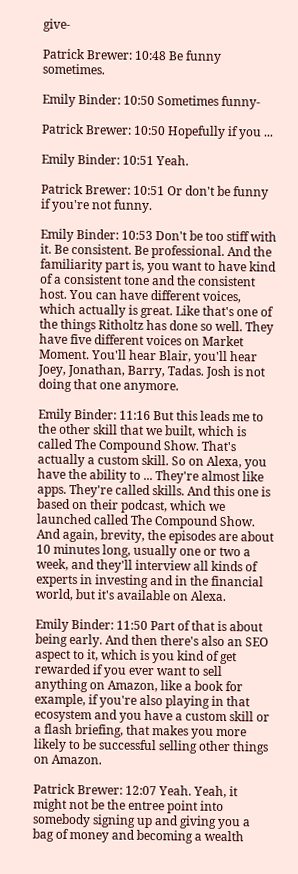give-

Patrick Brewer: 10:48 Be funny sometimes.

Emily Binder: 10:50 Sometimes funny-

Patrick Brewer: 10:50 Hopefully if you ...

Emily Binder: 10:51 Yeah.

Patrick Brewer: 10:51 Or don't be funny if you're not funny.

Emily Binder: 10:53 Don't be too stiff with it. Be consistent. Be professional. And the familiarity part is, you want to have kind of a consistent tone and the consistent host. You can have different voices, which actually is great. Like that's one of the things Ritholtz has done so well. They have five different voices on Market Moment. You'll hear Blair, you'll hear Joey, Jonathan, Barry, Tadas. Josh is not doing that one anymore.

Emily Binder: 11:16 But this leads me to the other skill that we built, which is called The Compound Show. That's actually a custom skill. So on Alexa, you have the ability to ... They're almost like apps. They're called skills. And this one is based on their podcast, which we launched called The Compound Show. And again, brevity, the episodes are about 10 minutes long, usually one or two a week, and they'll interview all kinds of experts in investing and in the financial world, but it's available on Alexa.

Emily Binder: 11:50 Part of that is about being early. And then there's also an SEO aspect to it, which is you kind of get rewarded if you ever want to sell anything on Amazon, like a book for example, if you're also playing in that ecosystem and you have a custom skill or a flash briefing, that makes you more likely to be successful selling other things on Amazon.

Patrick Brewer: 12:07 Yeah. Yeah, it might not be the entree point into somebody signing up and giving you a bag of money and becoming a wealth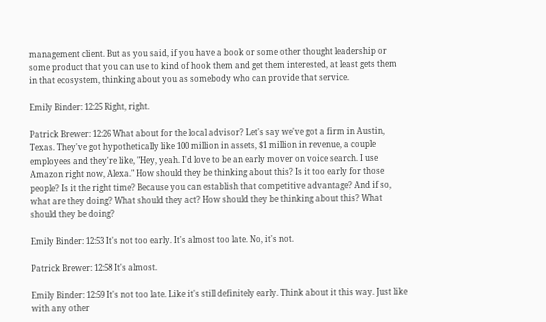management client. But as you said, if you have a book or some other thought leadership or some product that you can use to kind of hook them and get them interested, at least gets them in that ecosystem, thinking about you as somebody who can provide that service.

Emily Binder: 12:25 Right, right.

Patrick Brewer: 12:26 What about for the local advisor? Let's say we've got a firm in Austin, Texas. They've got hypothetically like 100 million in assets, $1 million in revenue, a couple employees and they're like, "Hey, yeah. I'd love to be an early mover on voice search. I use Amazon right now, Alexa." How should they be thinking about this? Is it too early for those people? Is it the right time? Because you can establish that competitive advantage? And if so, what are they doing? What should they act? How should they be thinking about this? What should they be doing?

Emily Binder: 12:53 It's not too early. It's almost too late. No, it's not.

Patrick Brewer: 12:58 It's almost.

Emily Binder: 12:59 It's not too late. Like it's still definitely early. Think about it this way. Just like with any other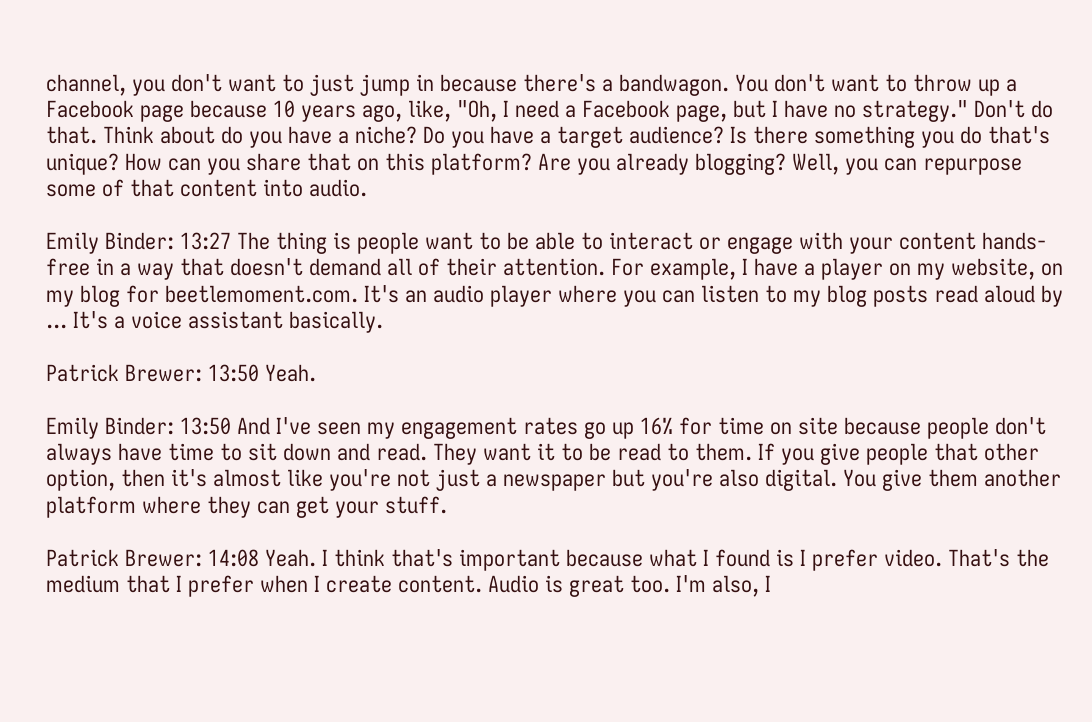channel, you don't want to just jump in because there's a bandwagon. You don't want to throw up a Facebook page because 10 years ago, like, "Oh, I need a Facebook page, but I have no strategy." Don't do that. Think about do you have a niche? Do you have a target audience? Is there something you do that's unique? How can you share that on this platform? Are you already blogging? Well, you can repurpose some of that content into audio.

Emily Binder: 13:27 The thing is people want to be able to interact or engage with your content hands-free in a way that doesn't demand all of their attention. For example, I have a player on my website, on my blog for beetlemoment.com. It's an audio player where you can listen to my blog posts read aloud by ... It's a voice assistant basically.

Patrick Brewer: 13:50 Yeah.

Emily Binder: 13:50 And I've seen my engagement rates go up 16% for time on site because people don't always have time to sit down and read. They want it to be read to them. If you give people that other option, then it's almost like you're not just a newspaper but you're also digital. You give them another platform where they can get your stuff.

Patrick Brewer: 14:08 Yeah. I think that's important because what I found is I prefer video. That's the medium that I prefer when I create content. Audio is great too. I'm also, I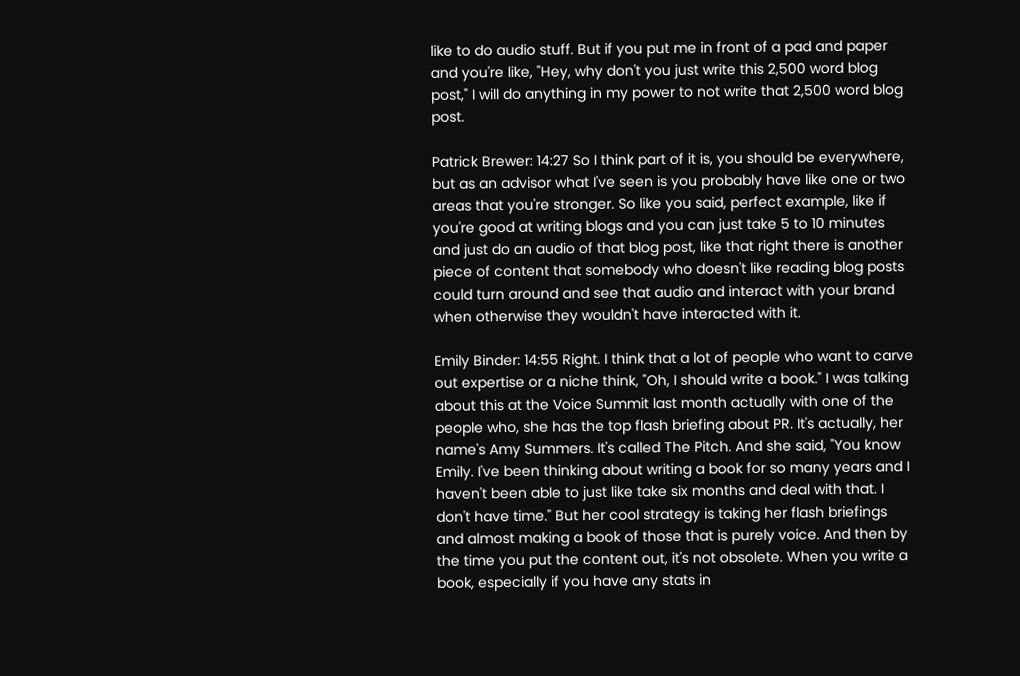like to do audio stuff. But if you put me in front of a pad and paper and you're like, "Hey, why don't you just write this 2,500 word blog post," I will do anything in my power to not write that 2,500 word blog post.

Patrick Brewer: 14:27 So I think part of it is, you should be everywhere, but as an advisor what I've seen is you probably have like one or two areas that you're stronger. So like you said, perfect example, like if you're good at writing blogs and you can just take 5 to 10 minutes and just do an audio of that blog post, like that right there is another piece of content that somebody who doesn't like reading blog posts could turn around and see that audio and interact with your brand when otherwise they wouldn't have interacted with it.

Emily Binder: 14:55 Right. I think that a lot of people who want to carve out expertise or a niche think, "Oh, I should write a book." I was talking about this at the Voice Summit last month actually with one of the people who, she has the top flash briefing about PR. It's actually, her name's Amy Summers. It's called The Pitch. And she said, "You know Emily. I've been thinking about writing a book for so many years and I haven't been able to just like take six months and deal with that. I don't have time." But her cool strategy is taking her flash briefings and almost making a book of those that is purely voice. And then by the time you put the content out, it's not obsolete. When you write a book, especially if you have any stats in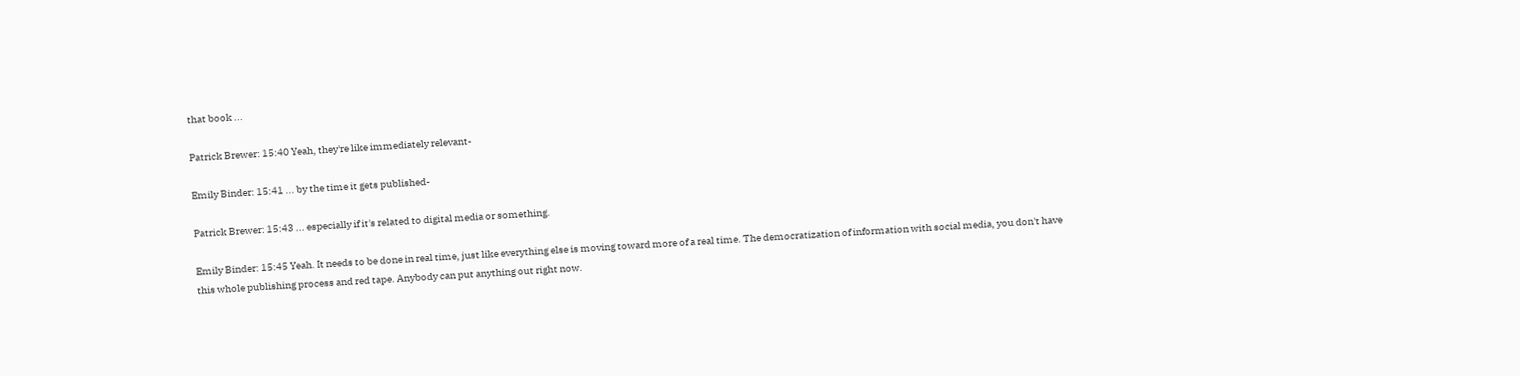that book ...

Patrick Brewer: 15:40 Yeah, they're like immediately relevant-

Emily Binder: 15:41 ... by the time it gets published-

Patrick Brewer: 15:43 ... especially if it's related to digital media or something.

Emily Binder: 15:45 Yeah. It needs to be done in real time, just like everything else is moving toward more of a real time. The democratization of information with social media, you don't have this whole publishing process and red tape. Anybody can put anything out right now.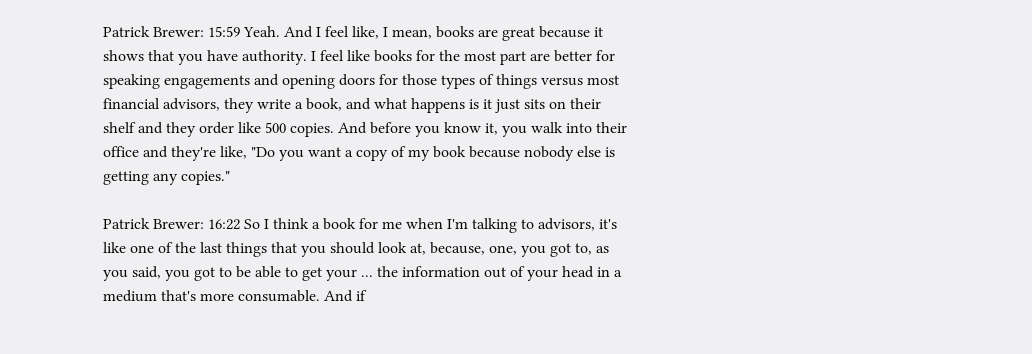Patrick Brewer: 15:59 Yeah. And I feel like, I mean, books are great because it shows that you have authority. I feel like books for the most part are better for speaking engagements and opening doors for those types of things versus most financial advisors, they write a book, and what happens is it just sits on their shelf and they order like 500 copies. And before you know it, you walk into their office and they're like, "Do you want a copy of my book because nobody else is getting any copies."

Patrick Brewer: 16:22 So I think a book for me when I'm talking to advisors, it's like one of the last things that you should look at, because, one, you got to, as you said, you got to be able to get your ... the information out of your head in a medium that's more consumable. And if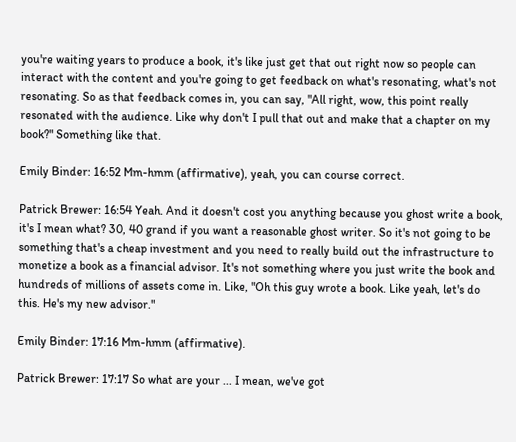you're waiting years to produce a book, it's like just get that out right now so people can interact with the content and you're going to get feedback on what's resonating, what's not resonating. So as that feedback comes in, you can say, "All right, wow, this point really resonated with the audience. Like why don't I pull that out and make that a chapter on my book?" Something like that.

Emily Binder: 16:52 Mm-hmm (affirmative), yeah, you can course correct.

Patrick Brewer: 16:54 Yeah. And it doesn't cost you anything because you ghost write a book, it's I mean what? 30, 40 grand if you want a reasonable ghost writer. So it's not going to be something that's a cheap investment and you need to really build out the infrastructure to monetize a book as a financial advisor. It's not something where you just write the book and hundreds of millions of assets come in. Like, "Oh this guy wrote a book. Like yeah, let's do this. He's my new advisor."

Emily Binder: 17:16 Mm-hmm (affirmative).

Patrick Brewer: 17:17 So what are your ... I mean, we've got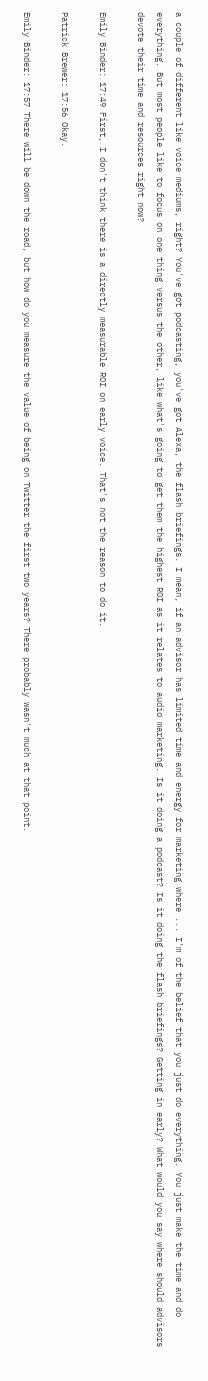a couple of different like voice mediums, right? You've got podcasting, you've got Alexa, the flash briefings. I mean, if an advisor has limited time and energy for marketing where ... I'm of the belief that you just do everything. You just make the time and do everything. But most people like to focus on one thing versus the other, like what's going to get them the highest ROI as it relates to audio marketing. Is it doing a podcast? Is it doing the flash briefings? Getting in early? What would you say where should advisors devote their time and resources right now?

Emily Binder: 17:49 First, I don't think there is a directly measurable ROI on early voice. That's not the reason to do it.

Patrick Brewer: 17:56 Okay.

Emily Binder: 17:57 There will be down the road, but how do you measure the value of being on Twitter the first two years? There probably wasn't much at that point.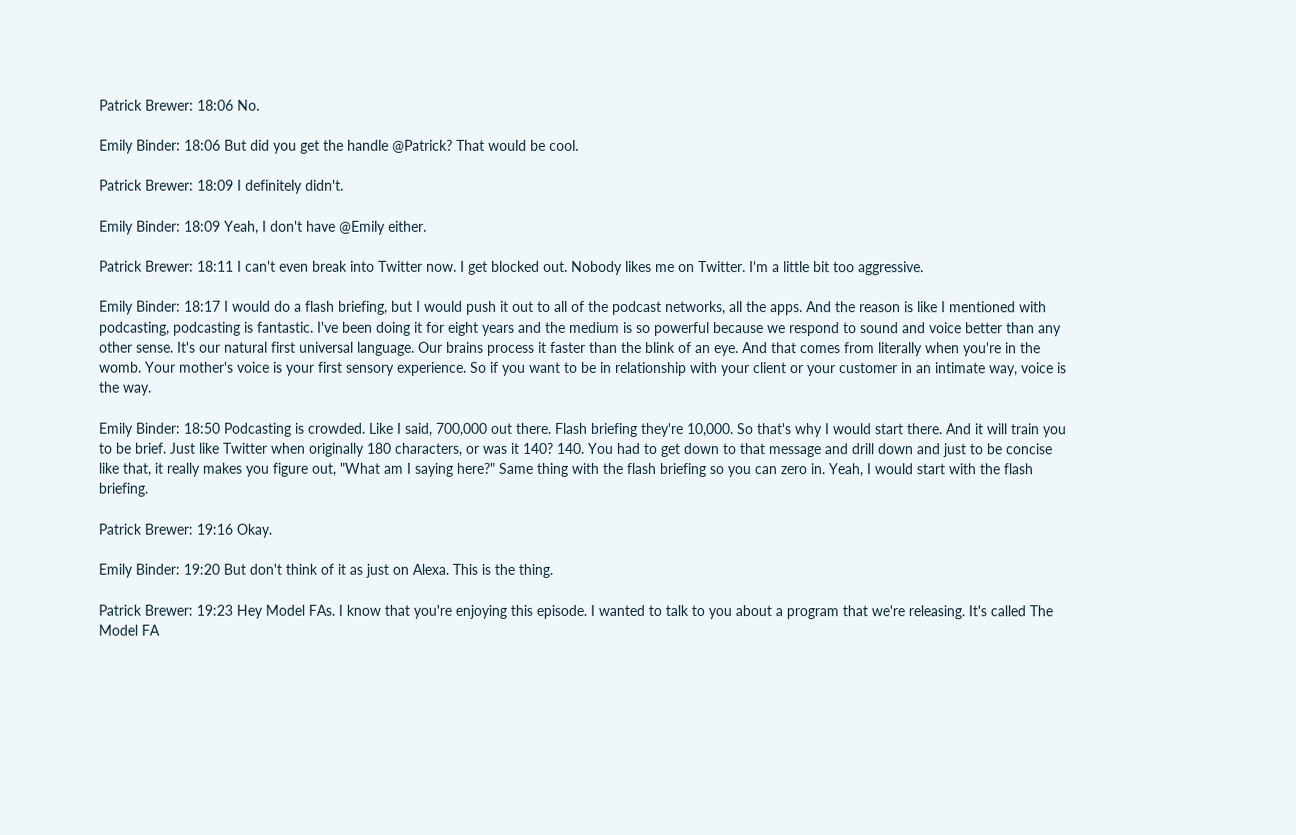Patrick Brewer: 18:06 No.

Emily Binder: 18:06 But did you get the handle @Patrick? That would be cool.

Patrick Brewer: 18:09 I definitely didn't.

Emily Binder: 18:09 Yeah, I don't have @Emily either.

Patrick Brewer: 18:11 I can't even break into Twitter now. I get blocked out. Nobody likes me on Twitter. I'm a little bit too aggressive.

Emily Binder: 18:17 I would do a flash briefing, but I would push it out to all of the podcast networks, all the apps. And the reason is like I mentioned with podcasting, podcasting is fantastic. I've been doing it for eight years and the medium is so powerful because we respond to sound and voice better than any other sense. It's our natural first universal language. Our brains process it faster than the blink of an eye. And that comes from literally when you're in the womb. Your mother's voice is your first sensory experience. So if you want to be in relationship with your client or your customer in an intimate way, voice is the way.

Emily Binder: 18:50 Podcasting is crowded. Like I said, 700,000 out there. Flash briefing they're 10,000. So that's why I would start there. And it will train you to be brief. Just like Twitter when originally 180 characters, or was it 140? 140. You had to get down to that message and drill down and just to be concise like that, it really makes you figure out, "What am I saying here?" Same thing with the flash briefing so you can zero in. Yeah, I would start with the flash briefing.

Patrick Brewer: 19:16 Okay.

Emily Binder: 19:20 But don't think of it as just on Alexa. This is the thing.

Patrick Brewer: 19:23 Hey Model FAs. I know that you're enjoying this episode. I wanted to talk to you about a program that we're releasing. It's called The Model FA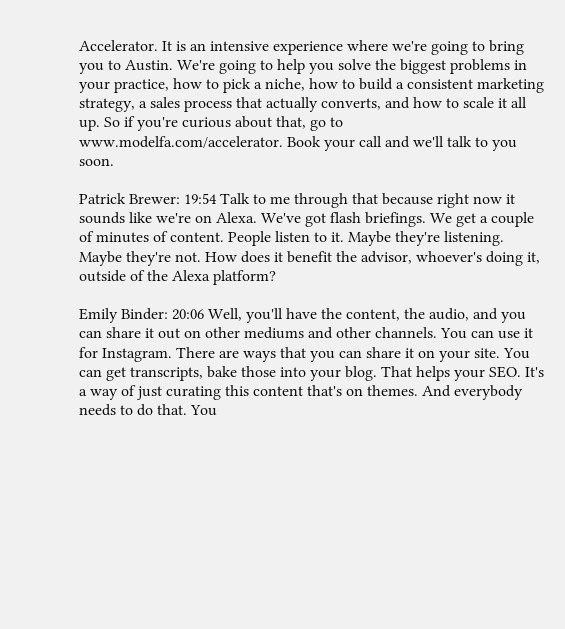Accelerator. It is an intensive experience where we're going to bring you to Austin. We're going to help you solve the biggest problems in your practice, how to pick a niche, how to build a consistent marketing strategy, a sales process that actually converts, and how to scale it all up. So if you're curious about that, go to www.modelfa.com/accelerator. Book your call and we'll talk to you soon.

Patrick Brewer: 19:54 Talk to me through that because right now it sounds like we're on Alexa. We've got flash briefings. We get a couple of minutes of content. People listen to it. Maybe they're listening. Maybe they're not. How does it benefit the advisor, whoever's doing it, outside of the Alexa platform?

Emily Binder: 20:06 Well, you'll have the content, the audio, and you can share it out on other mediums and other channels. You can use it for Instagram. There are ways that you can share it on your site. You can get transcripts, bake those into your blog. That helps your SEO. It's a way of just curating this content that's on themes. And everybody needs to do that. You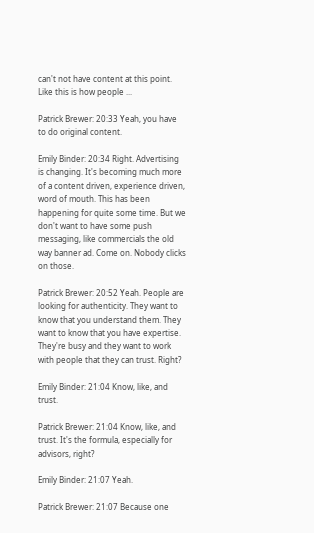can't not have content at this point. Like this is how people ...

Patrick Brewer: 20:33 Yeah, you have to do original content.

Emily Binder: 20:34 Right. Advertising is changing. It's becoming much more of a content driven, experience driven, word of mouth. This has been happening for quite some time. But we don't want to have some push messaging, like commercials the old way banner ad. Come on. Nobody clicks on those.

Patrick Brewer: 20:52 Yeah. People are looking for authenticity. They want to know that you understand them. They want to know that you have expertise. They're busy and they want to work with people that they can trust. Right?

Emily Binder: 21:04 Know, like, and trust.

Patrick Brewer: 21:04 Know, like, and trust. It's the formula, especially for advisors, right?

Emily Binder: 21:07 Yeah.

Patrick Brewer: 21:07 Because one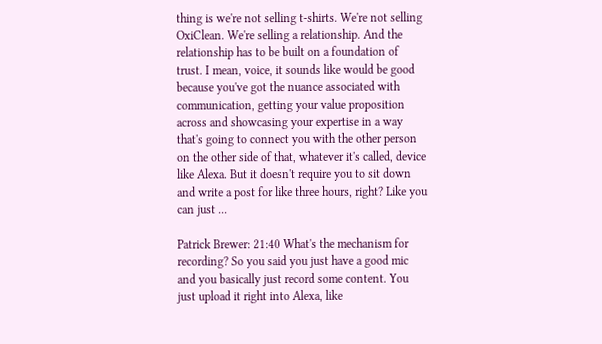thing is we're not selling t-shirts. We're not selling OxiClean. We're selling a relationship. And the relationship has to be built on a foundation of trust. I mean, voice, it sounds like would be good because you've got the nuance associated with communication, getting your value proposition across and showcasing your expertise in a way that's going to connect you with the other person on the other side of that, whatever it's called, device like Alexa. But it doesn't require you to sit down and write a post for like three hours, right? Like you can just ...

Patrick Brewer: 21:40 What's the mechanism for recording? So you said you just have a good mic and you basically just record some content. You just upload it right into Alexa, like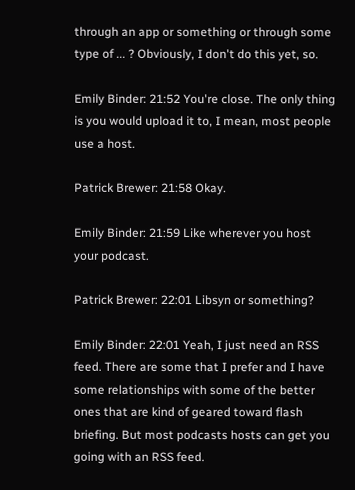through an app or something or through some type of ... ? Obviously, I don't do this yet, so.

Emily Binder: 21:52 You're close. The only thing is you would upload it to, I mean, most people use a host.

Patrick Brewer: 21:58 Okay.

Emily Binder: 21:59 Like wherever you host your podcast.

Patrick Brewer: 22:01 Libsyn or something?

Emily Binder: 22:01 Yeah, I just need an RSS feed. There are some that I prefer and I have some relationships with some of the better ones that are kind of geared toward flash briefing. But most podcasts hosts can get you going with an RSS feed.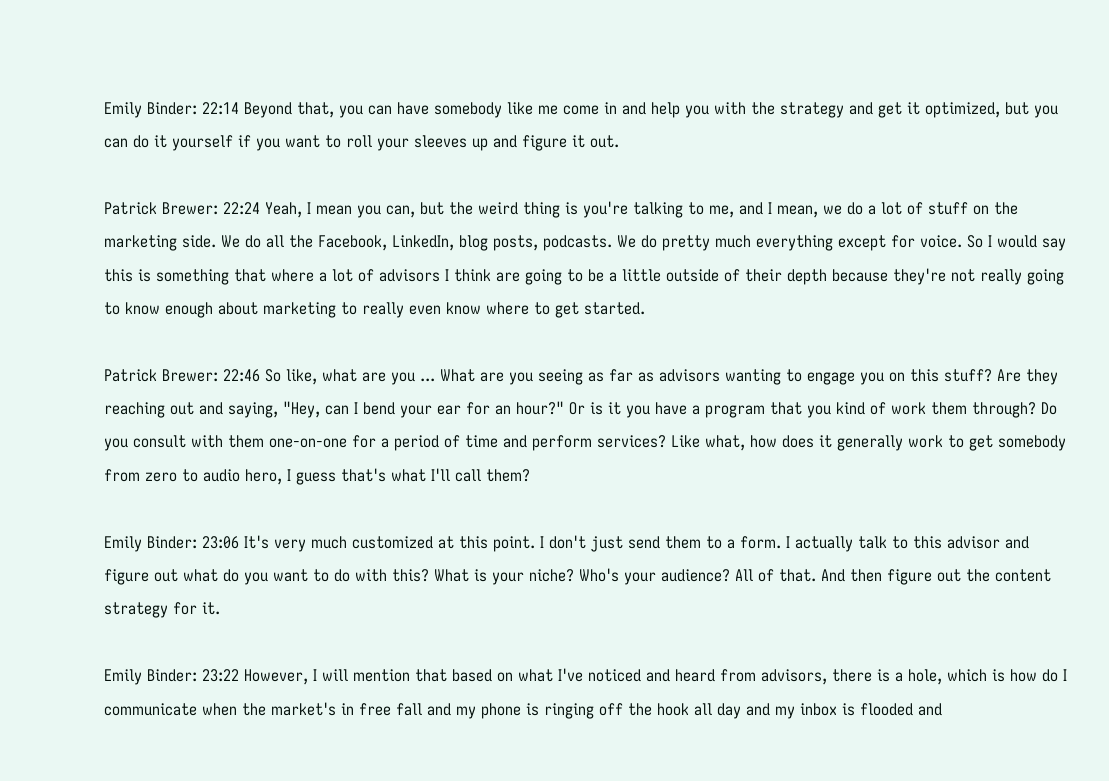Emily Binder: 22:14 Beyond that, you can have somebody like me come in and help you with the strategy and get it optimized, but you can do it yourself if you want to roll your sleeves up and figure it out.

Patrick Brewer: 22:24 Yeah, I mean you can, but the weird thing is you're talking to me, and I mean, we do a lot of stuff on the marketing side. We do all the Facebook, LinkedIn, blog posts, podcasts. We do pretty much everything except for voice. So I would say this is something that where a lot of advisors I think are going to be a little outside of their depth because they're not really going to know enough about marketing to really even know where to get started.

Patrick Brewer: 22:46 So like, what are you ... What are you seeing as far as advisors wanting to engage you on this stuff? Are they reaching out and saying, "Hey, can I bend your ear for an hour?" Or is it you have a program that you kind of work them through? Do you consult with them one-on-one for a period of time and perform services? Like what, how does it generally work to get somebody from zero to audio hero, I guess that's what I'll call them?

Emily Binder: 23:06 It's very much customized at this point. I don't just send them to a form. I actually talk to this advisor and figure out what do you want to do with this? What is your niche? Who's your audience? All of that. And then figure out the content strategy for it.

Emily Binder: 23:22 However, I will mention that based on what I've noticed and heard from advisors, there is a hole, which is how do I communicate when the market's in free fall and my phone is ringing off the hook all day and my inbox is flooded and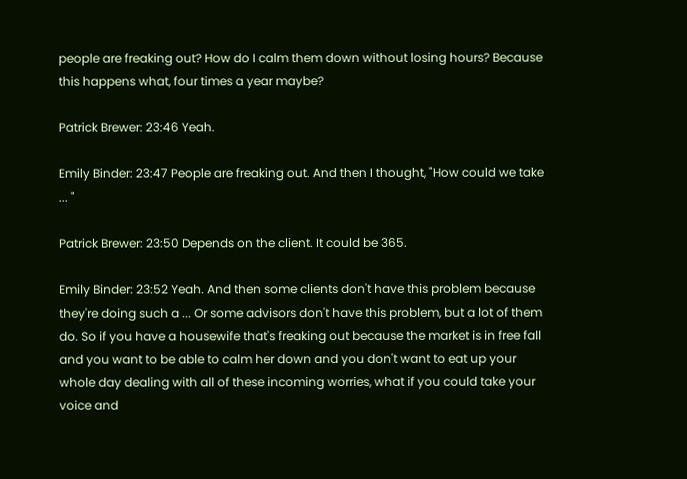people are freaking out? How do I calm them down without losing hours? Because this happens what, four times a year maybe?

Patrick Brewer: 23:46 Yeah.

Emily Binder: 23:47 People are freaking out. And then I thought, "How could we take ... "

Patrick Brewer: 23:50 Depends on the client. It could be 365.

Emily Binder: 23:52 Yeah. And then some clients don't have this problem because they're doing such a ... Or some advisors don't have this problem, but a lot of them do. So if you have a housewife that's freaking out because the market is in free fall and you want to be able to calm her down and you don't want to eat up your whole day dealing with all of these incoming worries, what if you could take your voice and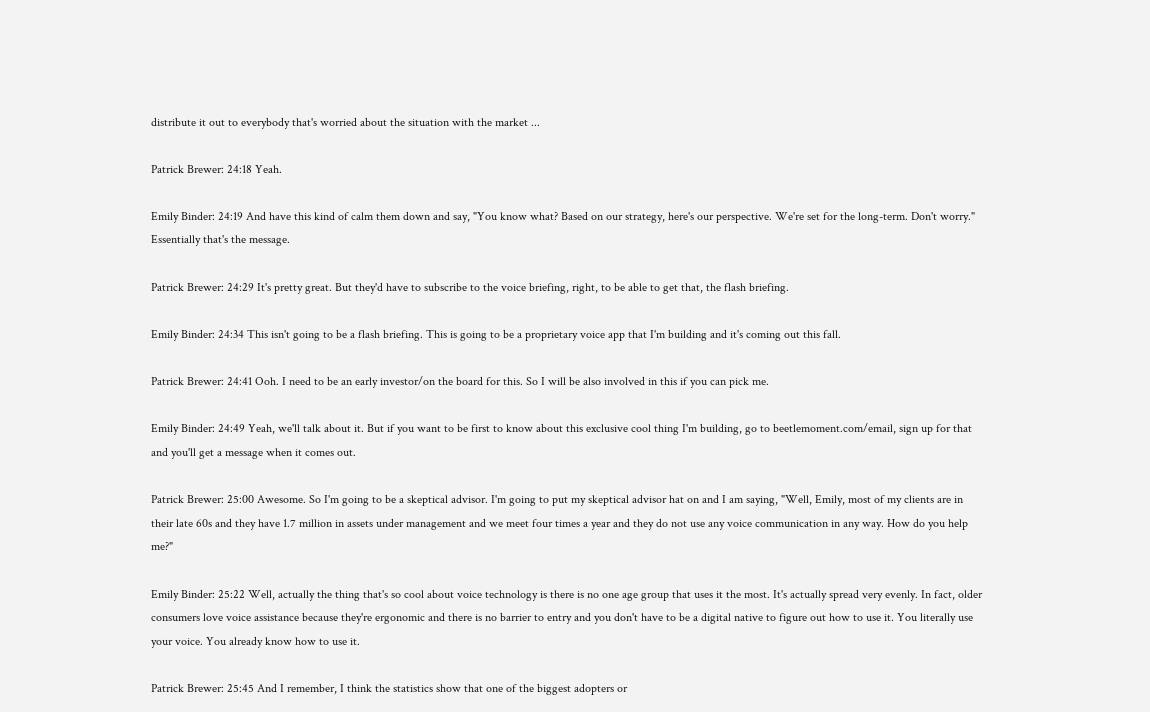distribute it out to everybody that's worried about the situation with the market ...

Patrick Brewer: 24:18 Yeah.

Emily Binder: 24:19 And have this kind of calm them down and say, "You know what? Based on our strategy, here's our perspective. We're set for the long-term. Don't worry." Essentially that's the message.

Patrick Brewer: 24:29 It's pretty great. But they'd have to subscribe to the voice briefing, right, to be able to get that, the flash briefing.

Emily Binder: 24:34 This isn't going to be a flash briefing. This is going to be a proprietary voice app that I'm building and it's coming out this fall.

Patrick Brewer: 24:41 Ooh. I need to be an early investor/on the board for this. So I will be also involved in this if you can pick me.

Emily Binder: 24:49 Yeah, we'll talk about it. But if you want to be first to know about this exclusive cool thing I'm building, go to beetlemoment.com/email, sign up for that and you'll get a message when it comes out.

Patrick Brewer: 25:00 Awesome. So I'm going to be a skeptical advisor. I'm going to put my skeptical advisor hat on and I am saying, "Well, Emily, most of my clients are in their late 60s and they have 1.7 million in assets under management and we meet four times a year and they do not use any voice communication in any way. How do you help me?"

Emily Binder: 25:22 Well, actually the thing that's so cool about voice technology is there is no one age group that uses it the most. It's actually spread very evenly. In fact, older consumers love voice assistance because they're ergonomic and there is no barrier to entry and you don't have to be a digital native to figure out how to use it. You literally use your voice. You already know how to use it.

Patrick Brewer: 25:45 And I remember, I think the statistics show that one of the biggest adopters or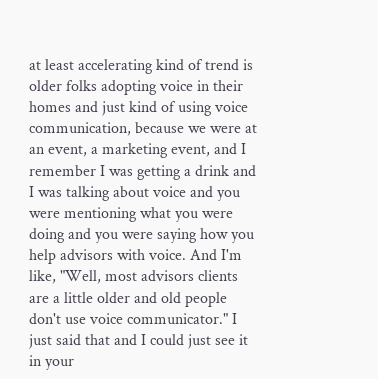at least accelerating kind of trend is older folks adopting voice in their homes and just kind of using voice communication, because we were at an event, a marketing event, and I remember I was getting a drink and I was talking about voice and you were mentioning what you were doing and you were saying how you help advisors with voice. And I'm like, "Well, most advisors clients are a little older and old people don't use voice communicator." I just said that and I could just see it in your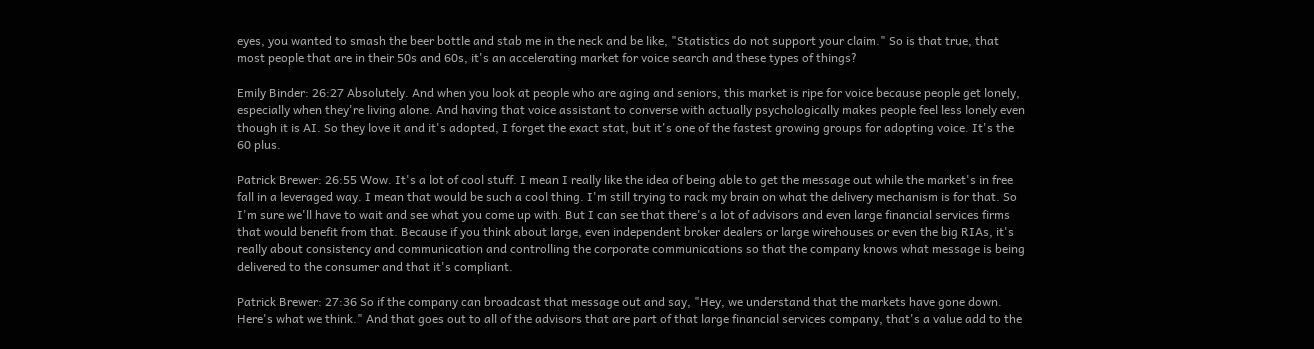eyes, you wanted to smash the beer bottle and stab me in the neck and be like, "Statistics do not support your claim." So is that true, that most people that are in their 50s and 60s, it's an accelerating market for voice search and these types of things?

Emily Binder: 26:27 Absolutely. And when you look at people who are aging and seniors, this market is ripe for voice because people get lonely, especially when they're living alone. And having that voice assistant to converse with actually psychologically makes people feel less lonely even though it is AI. So they love it and it's adopted, I forget the exact stat, but it's one of the fastest growing groups for adopting voice. It's the 60 plus.

Patrick Brewer: 26:55 Wow. It's a lot of cool stuff. I mean I really like the idea of being able to get the message out while the market's in free fall in a leveraged way. I mean that would be such a cool thing. I'm still trying to rack my brain on what the delivery mechanism is for that. So I'm sure we'll have to wait and see what you come up with. But I can see that there's a lot of advisors and even large financial services firms that would benefit from that. Because if you think about large, even independent broker dealers or large wirehouses or even the big RIAs, it's really about consistency and communication and controlling the corporate communications so that the company knows what message is being delivered to the consumer and that it's compliant.

Patrick Brewer: 27:36 So if the company can broadcast that message out and say, "Hey, we understand that the markets have gone down. Here's what we think." And that goes out to all of the advisors that are part of that large financial services company, that's a value add to the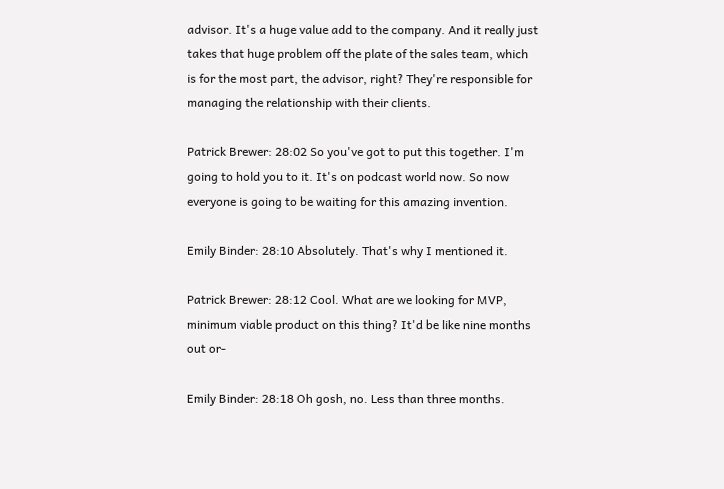advisor. It's a huge value add to the company. And it really just takes that huge problem off the plate of the sales team, which is for the most part, the advisor, right? They're responsible for managing the relationship with their clients.

Patrick Brewer: 28:02 So you've got to put this together. I'm going to hold you to it. It's on podcast world now. So now everyone is going to be waiting for this amazing invention.

Emily Binder: 28:10 Absolutely. That's why I mentioned it.

Patrick Brewer: 28:12 Cool. What are we looking for MVP, minimum viable product on this thing? It'd be like nine months out or-

Emily Binder: 28:18 Oh gosh, no. Less than three months.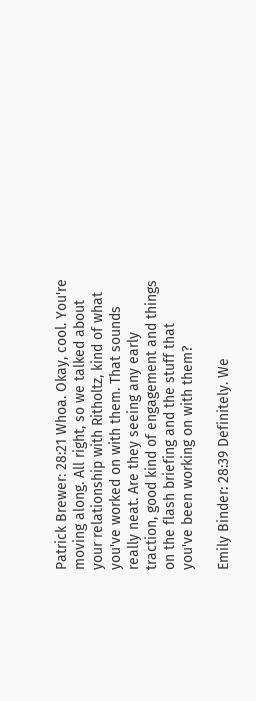Patrick Brewer: 28:21 Whoa. Okay, cool. You're moving along. All right, so we talked about your relationship with Ritholtz, kind of what you've worked on with them. That sounds really neat. Are they seeing any early traction, good kind of engagement and things on the flash briefing and the stuff that you've been working on with them?

Emily Binder: 28:39 Definitely. We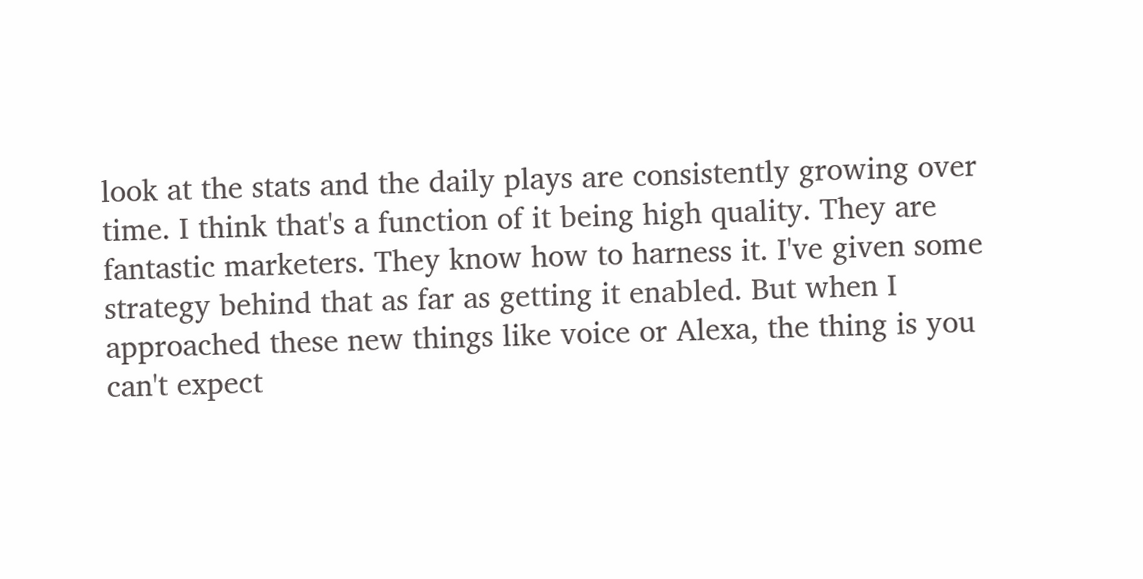look at the stats and the daily plays are consistently growing over time. I think that's a function of it being high quality. They are fantastic marketers. They know how to harness it. I've given some strategy behind that as far as getting it enabled. But when I approached these new things like voice or Alexa, the thing is you can't expect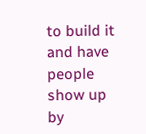to build it and have people show up by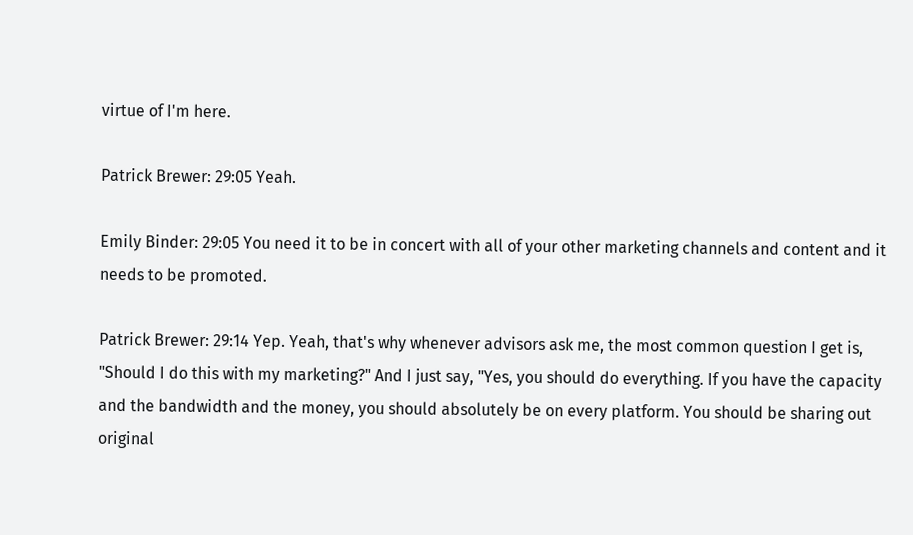virtue of I'm here.

Patrick Brewer: 29:05 Yeah.

Emily Binder: 29:05 You need it to be in concert with all of your other marketing channels and content and it needs to be promoted.

Patrick Brewer: 29:14 Yep. Yeah, that's why whenever advisors ask me, the most common question I get is, "Should I do this with my marketing?" And I just say, "Yes, you should do everything. If you have the capacity and the bandwidth and the money, you should absolutely be on every platform. You should be sharing out original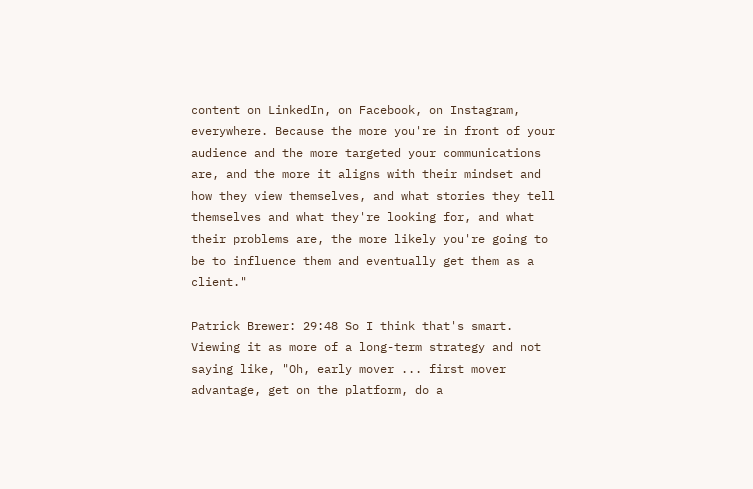content on LinkedIn, on Facebook, on Instagram, everywhere. Because the more you're in front of your audience and the more targeted your communications are, and the more it aligns with their mindset and how they view themselves, and what stories they tell themselves and what they're looking for, and what their problems are, the more likely you're going to be to influence them and eventually get them as a client."

Patrick Brewer: 29:48 So I think that's smart. Viewing it as more of a long-term strategy and not saying like, "Oh, early mover ... first mover advantage, get on the platform, do a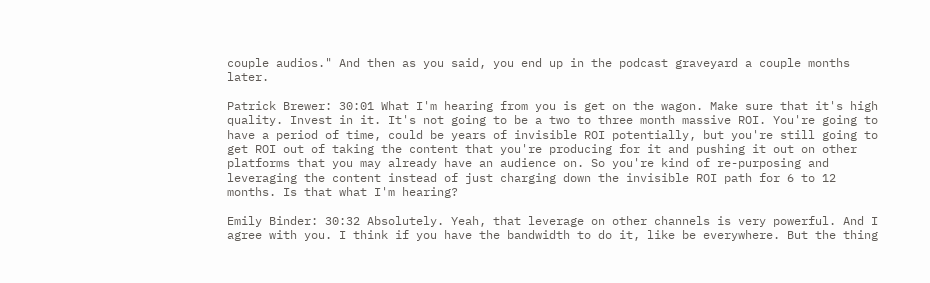couple audios." And then as you said, you end up in the podcast graveyard a couple months later.

Patrick Brewer: 30:01 What I'm hearing from you is get on the wagon. Make sure that it's high quality. Invest in it. It's not going to be a two to three month massive ROI. You're going to have a period of time, could be years of invisible ROI potentially, but you're still going to get ROI out of taking the content that you're producing for it and pushing it out on other platforms that you may already have an audience on. So you're kind of re-purposing and leveraging the content instead of just charging down the invisible ROI path for 6 to 12 months. Is that what I'm hearing?

Emily Binder: 30:32 Absolutely. Yeah, that leverage on other channels is very powerful. And I agree with you. I think if you have the bandwidth to do it, like be everywhere. But the thing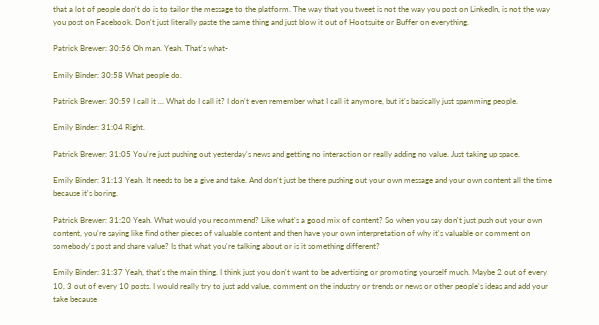that a lot of people don't do is to tailor the message to the platform. The way that you tweet is not the way you post on LinkedIn, is not the way you post on Facebook. Don't just literally paste the same thing and just blow it out of Hootsuite or Buffer on everything.

Patrick Brewer: 30:56 Oh man. Yeah. That's what-

Emily Binder: 30:58 What people do.

Patrick Brewer: 30:59 I call it ... What do I call it? I don't even remember what I call it anymore, but it's basically just spamming people.

Emily Binder: 31:04 Right.

Patrick Brewer: 31:05 You're just pushing out yesterday's news and getting no interaction or really adding no value. Just taking up space.

Emily Binder: 31:13 Yeah. It needs to be a give and take. And don't just be there pushing out your own message and your own content all the time because it's boring.

Patrick Brewer: 31:20 Yeah. What would you recommend? Like what's a good mix of content? So when you say don't just push out your own content, you're saying like find other pieces of valuable content and then have your own interpretation of why it's valuable or comment on somebody's post and share value? Is that what you're talking about or is it something different?

Emily Binder: 31:37 Yeah, that's the main thing. I think just you don't want to be advertising or promoting yourself much. Maybe 2 out of every 10, 3 out of every 10 posts. I would really try to just add value, comment on the industry or trends or news or other people's ideas and add your take because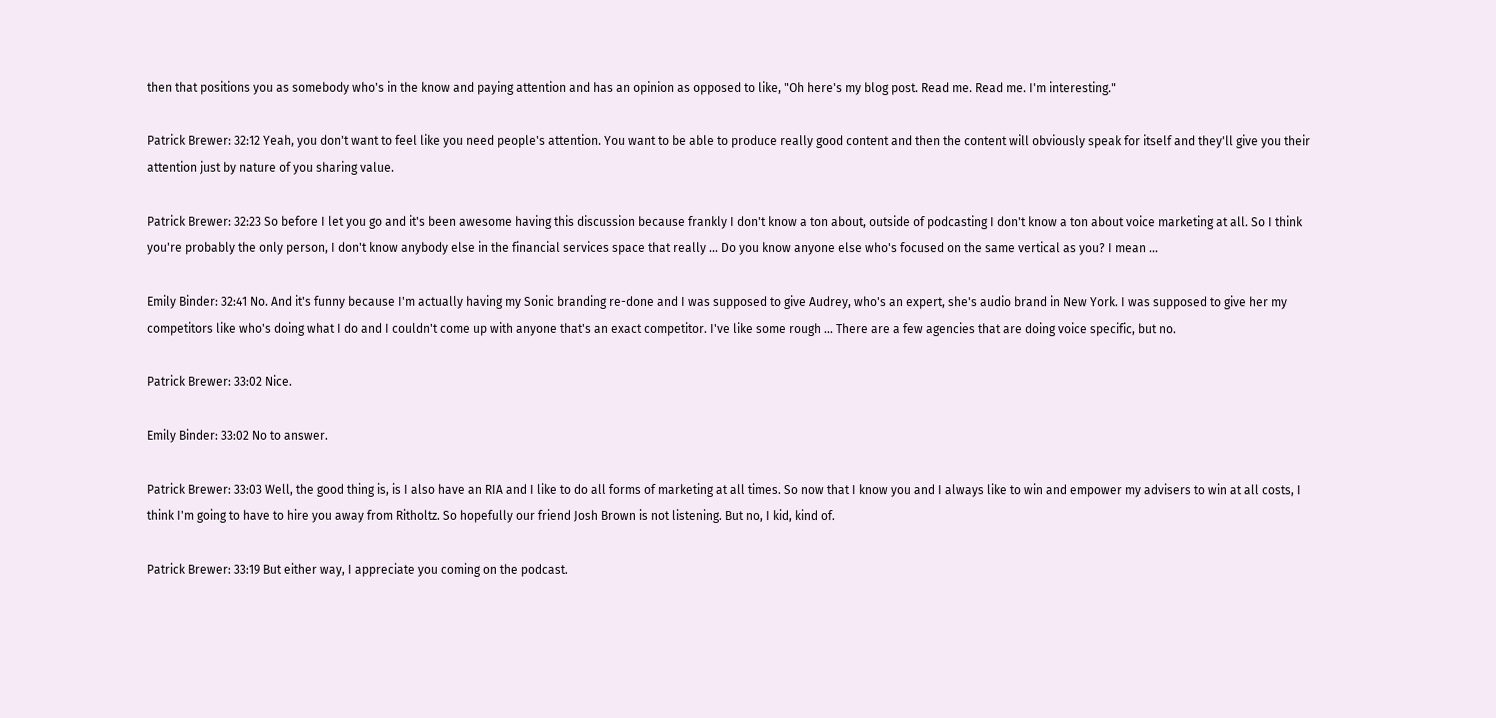then that positions you as somebody who's in the know and paying attention and has an opinion as opposed to like, "Oh here's my blog post. Read me. Read me. I'm interesting."

Patrick Brewer: 32:12 Yeah, you don't want to feel like you need people's attention. You want to be able to produce really good content and then the content will obviously speak for itself and they'll give you their attention just by nature of you sharing value.

Patrick Brewer: 32:23 So before I let you go and it's been awesome having this discussion because frankly I don't know a ton about, outside of podcasting I don't know a ton about voice marketing at all. So I think you're probably the only person, I don't know anybody else in the financial services space that really ... Do you know anyone else who's focused on the same vertical as you? I mean ...

Emily Binder: 32:41 No. And it's funny because I'm actually having my Sonic branding re-done and I was supposed to give Audrey, who's an expert, she's audio brand in New York. I was supposed to give her my competitors like who's doing what I do and I couldn't come up with anyone that's an exact competitor. I've like some rough ... There are a few agencies that are doing voice specific, but no.

Patrick Brewer: 33:02 Nice.

Emily Binder: 33:02 No to answer.

Patrick Brewer: 33:03 Well, the good thing is, is I also have an RIA and I like to do all forms of marketing at all times. So now that I know you and I always like to win and empower my advisers to win at all costs, I think I'm going to have to hire you away from Ritholtz. So hopefully our friend Josh Brown is not listening. But no, I kid, kind of.

Patrick Brewer: 33:19 But either way, I appreciate you coming on the podcast.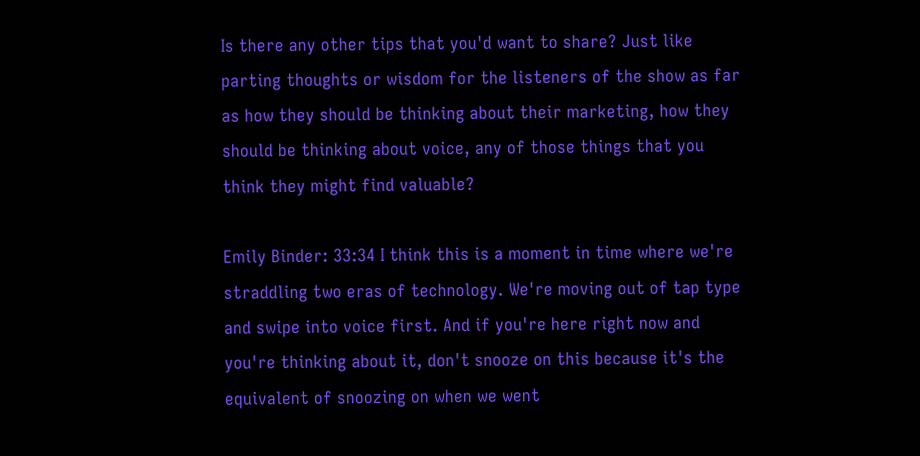Is there any other tips that you'd want to share? Just like parting thoughts or wisdom for the listeners of the show as far as how they should be thinking about their marketing, how they should be thinking about voice, any of those things that you think they might find valuable?

Emily Binder: 33:34 I think this is a moment in time where we're straddling two eras of technology. We're moving out of tap type and swipe into voice first. And if you're here right now and you're thinking about it, don't snooze on this because it's the equivalent of snoozing on when we went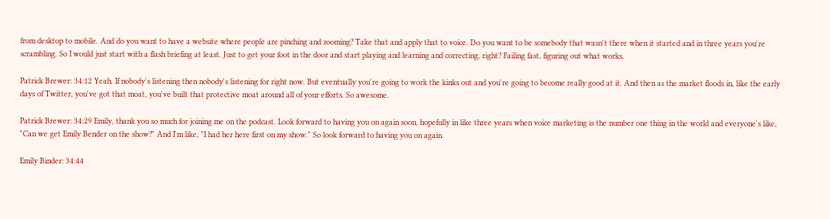from desktop to mobile. And do you want to have a website where people are pinching and zooming? Take that and apply that to voice. Do you want to be somebody that wasn't there when it started and in three years you're scrambling. So I would just start with a flash briefing at least. Just to get your foot in the door and start playing and learning and correcting, right? Failing fast, figuring out what works.

Patrick Brewer: 34:12 Yeah. If nobody's listening then nobody's listening for right now. But eventually you're going to work the kinks out and you're going to become really good at it. And then as the market floods in, like the early days of Twitter, you've got that moat, you've built that protective moat around all of your efforts. So awesome.

Patrick Brewer: 34:29 Emily, thank you so much for joining me on the podcast. Look forward to having you on again soon, hopefully in like three years when voice marketing is the number one thing in the world and everyone's like, "Can we get Emily Bender on the show?" And I'm like, "I had her here first on my show." So look forward to having you on again.

Emily Binder: 34:44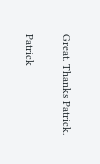Great. Thanks Patrick.

Patrick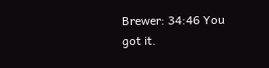Brewer: 34:46 You got it.